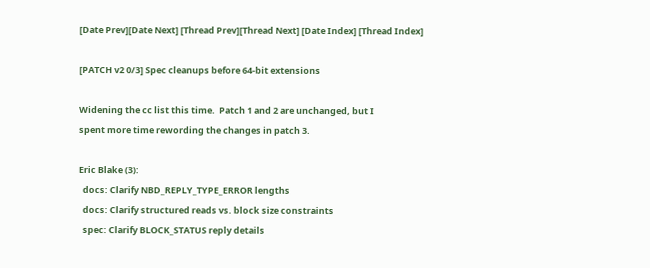[Date Prev][Date Next] [Thread Prev][Thread Next] [Date Index] [Thread Index]

[PATCH v2 0/3] Spec cleanups before 64-bit extensions

Widening the cc list this time.  Patch 1 and 2 are unchanged, but I
spent more time rewording the changes in patch 3.

Eric Blake (3):
  docs: Clarify NBD_REPLY_TYPE_ERROR lengths
  docs: Clarify structured reads vs. block size constraints
  spec: Clarify BLOCK_STATUS reply details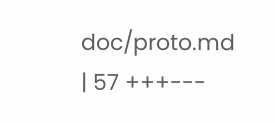doc/proto.md | 57 +++---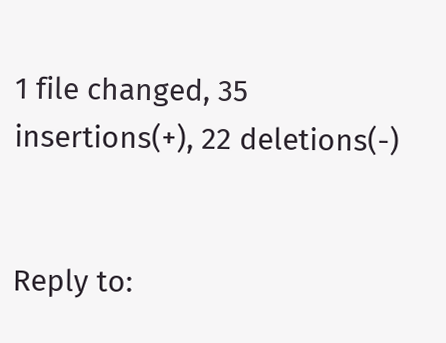1 file changed, 35 insertions(+), 22 deletions(-)


Reply to: